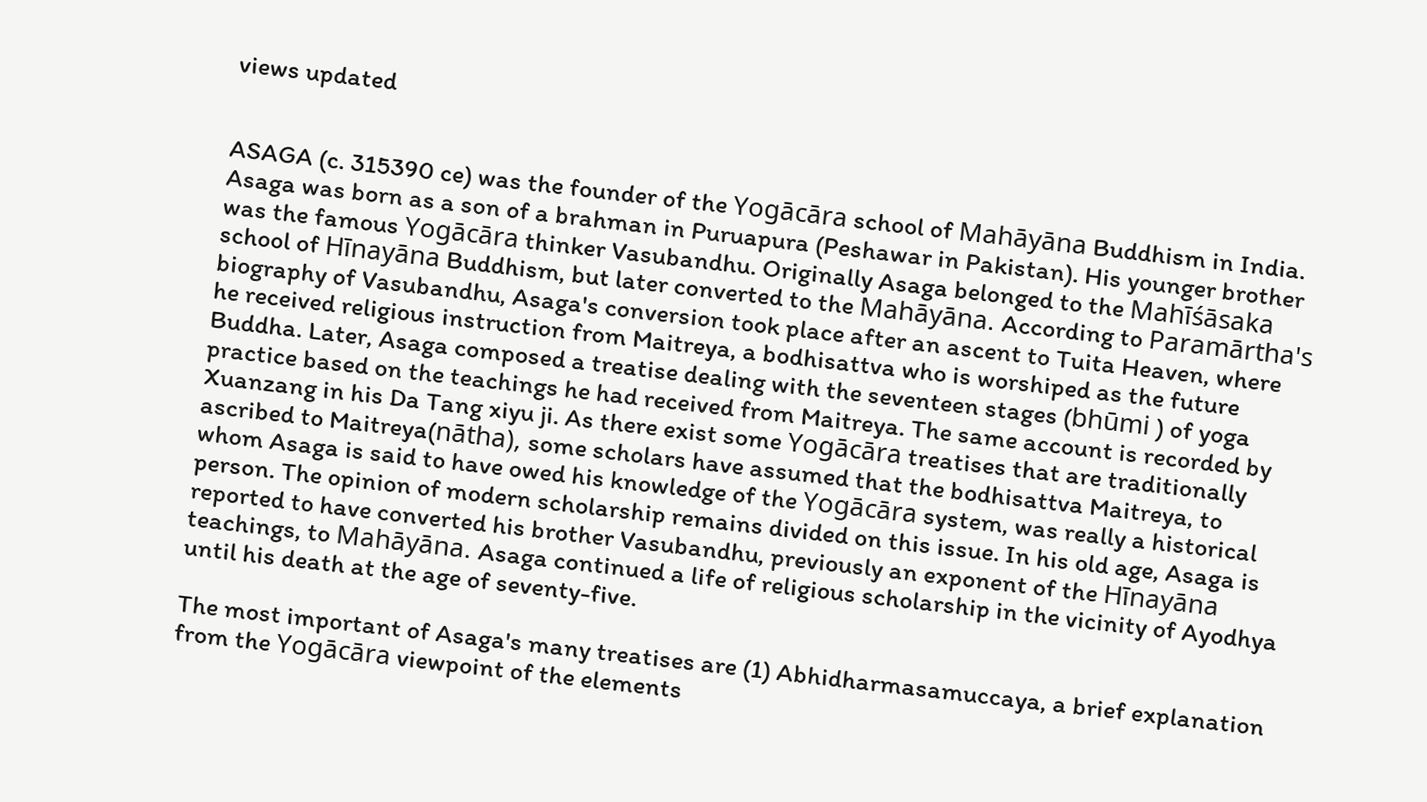views updated


ASAGA (c. 315390 ce) was the founder of the Yogācāra school of Mahāyāna Buddhism in India. Asaga was born as a son of a brahman in Puruapura (Peshawar in Pakistan). His younger brother was the famous Yogācāra thinker Vasubandhu. Originally Asaga belonged to the Mahīśāsaka school of Hīnayāna Buddhism, but later converted to the Mahāyāna. According to Paramārtha's biography of Vasubandhu, Asaga's conversion took place after an ascent to Tuita Heaven, where he received religious instruction from Maitreya, a bodhisattva who is worshiped as the future Buddha. Later, Asaga composed a treatise dealing with the seventeen stages (bhūmi ) of yoga practice based on the teachings he had received from Maitreya. The same account is recorded by Xuanzang in his Da Tang xiyu ji. As there exist some Yogācāra treatises that are traditionally ascribed to Maitreya(nātha), some scholars have assumed that the bodhisattva Maitreya, to whom Asaga is said to have owed his knowledge of the Yogācāra system, was really a historical person. The opinion of modern scholarship remains divided on this issue. In his old age, Asaga is reported to have converted his brother Vasubandhu, previously an exponent of the Hīnayāna teachings, to Mahāyāna. Asaga continued a life of religious scholarship in the vicinity of Ayodhya until his death at the age of seventy-five.

The most important of Asaga's many treatises are (1) Abhidharmasamuccaya, a brief explanation from the Yogācāra viewpoint of the elements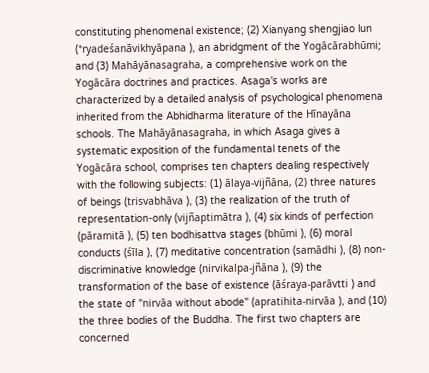constituting phenomenal existence; (2) Xianyang shengjiao lun (*ryadeśanāvikhyāpana ), an abridgment of the Yogācārabhūmi; and (3) Mahāyānasagraha, a comprehensive work on the Yogācāra doctrines and practices. Asaga's works are characterized by a detailed analysis of psychological phenomena inherited from the Abhidharma literature of the Hīnayāna schools. The Mahāyānasagraha, in which Asaga gives a systematic exposition of the fundamental tenets of the Yogācāra school, comprises ten chapters dealing respectively with the following subjects: (1) ālaya-vijñāna, (2) three natures of beings (trisvabhāva ), (3) the realization of the truth of representation-only (vijñaptimātra ), (4) six kinds of perfection (pāramitā ), (5) ten bodhisattva stages (bhūmi ), (6) moral conducts (śīla ), (7) meditative concentration (samādhi ), (8) non-discriminative knowledge (nirvikalpa-jñāna ), (9) the transformation of the base of existence (āśraya-parāvtti ) and the state of "nirvāa without abode" (apratihita-nirvāa ), and (10) the three bodies of the Buddha. The first two chapters are concerned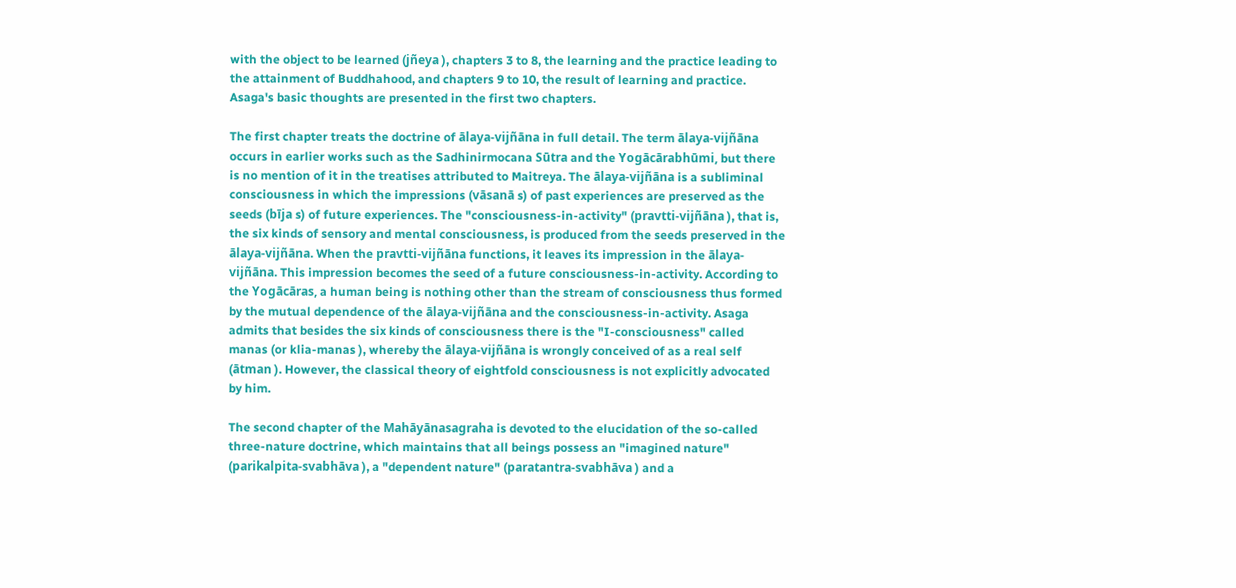with the object to be learned (jñeya ), chapters 3 to 8, the learning and the practice leading to the attainment of Buddhahood, and chapters 9 to 10, the result of learning and practice. Asaga's basic thoughts are presented in the first two chapters.

The first chapter treats the doctrine of ālaya-vijñāna in full detail. The term ālaya-vijñāna occurs in earlier works such as the Sadhinirmocana Sūtra and the Yogācārabhūmi, but there is no mention of it in the treatises attributed to Maitreya. The ālaya-vijñāna is a subliminal consciousness in which the impressions (vāsanā s) of past experiences are preserved as the seeds (bīja s) of future experiences. The "consciousness-in-activity" (pravtti-vijñāna ), that is, the six kinds of sensory and mental consciousness, is produced from the seeds preserved in the ālaya-vijñāna. When the pravtti-vijñāna functions, it leaves its impression in the ālaya-vijñāna. This impression becomes the seed of a future consciousness-in-activity. According to the Yogācāras, a human being is nothing other than the stream of consciousness thus formed by the mutual dependence of the ālaya-vijñāna and the consciousness-in-activity. Asaga admits that besides the six kinds of consciousness there is the "I-consciousness" called manas (or klia-manas ), whereby the ālaya-vijñāna is wrongly conceived of as a real self (ātman ). However, the classical theory of eightfold consciousness is not explicitly advocated by him.

The second chapter of the Mahāyānasagraha is devoted to the elucidation of the so-called three-nature doctrine, which maintains that all beings possess an "imagined nature" (parikalpita-svabhāva ), a "dependent nature" (paratantra-svabhāva ) and a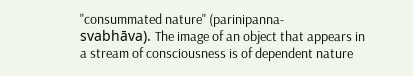"consummated nature" (parinipanna-svabhāva). The image of an object that appears in a stream of consciousness is of dependent nature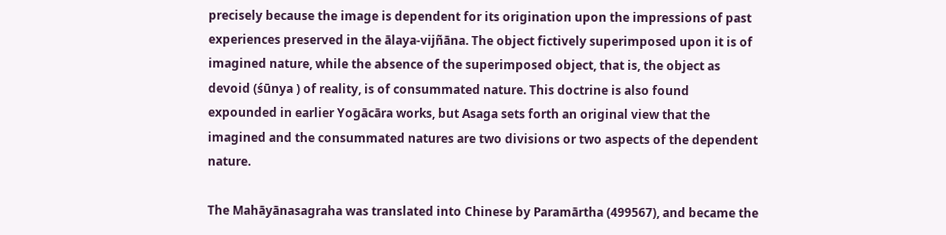precisely because the image is dependent for its origination upon the impressions of past experiences preserved in the ālaya-vijñāna. The object fictively superimposed upon it is of imagined nature, while the absence of the superimposed object, that is, the object as devoid (śūnya ) of reality, is of consummated nature. This doctrine is also found expounded in earlier Yogācāra works, but Asaga sets forth an original view that the imagined and the consummated natures are two divisions or two aspects of the dependent nature.

The Mahāyānasagraha was translated into Chinese by Paramārtha (499567), and became the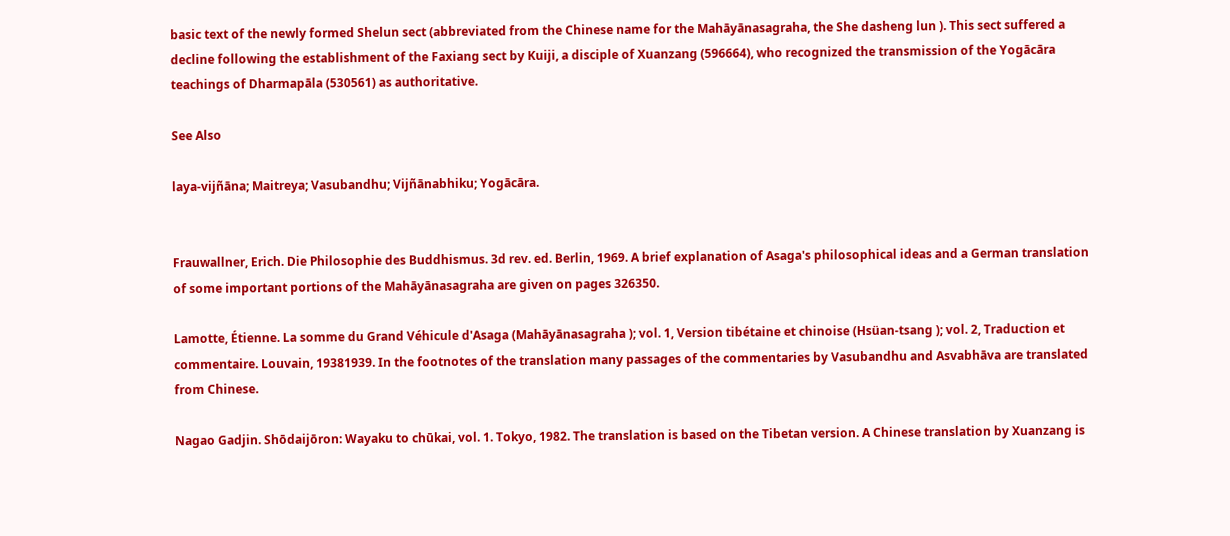basic text of the newly formed Shelun sect (abbreviated from the Chinese name for the Mahāyānasagraha, the She dasheng lun ). This sect suffered a decline following the establishment of the Faxiang sect by Kuiji, a disciple of Xuanzang (596664), who recognized the transmission of the Yogācāra teachings of Dharmapāla (530561) as authoritative.

See Also

laya-vijñāna; Maitreya; Vasubandhu; Vijñānabhiku; Yogācāra.


Frauwallner, Erich. Die Philosophie des Buddhismus. 3d rev. ed. Berlin, 1969. A brief explanation of Asaga's philosophical ideas and a German translation of some important portions of the Mahāyānasagraha are given on pages 326350.

Lamotte, Étienne. La somme du Grand Véhicule d'Asaga (Mahāyānasagraha ); vol. 1, Version tibétaine et chinoise (Hsüan-tsang ); vol. 2, Traduction et commentaire. Louvain, 19381939. In the footnotes of the translation many passages of the commentaries by Vasubandhu and Asvabhāva are translated from Chinese.

Nagao Gadjin. Shōdaijōron: Wayaku to chūkai, vol. 1. Tokyo, 1982. The translation is based on the Tibetan version. A Chinese translation by Xuanzang is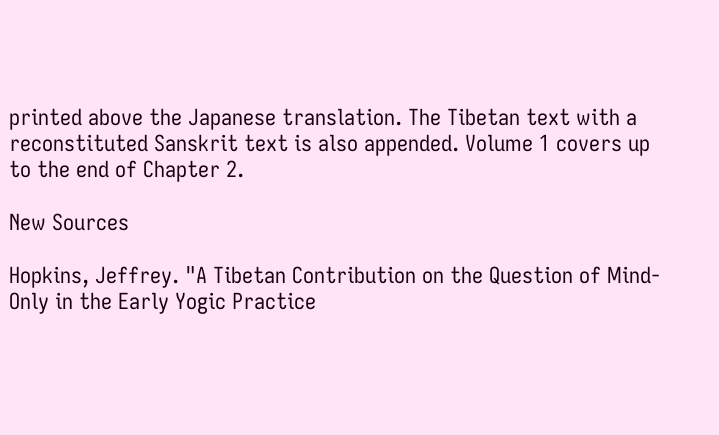printed above the Japanese translation. The Tibetan text with a reconstituted Sanskrit text is also appended. Volume 1 covers up to the end of Chapter 2.

New Sources

Hopkins, Jeffrey. "A Tibetan Contribution on the Question of Mind-Only in the Early Yogic Practice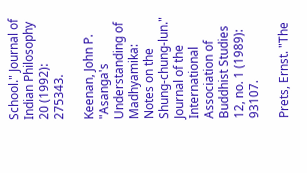School." Journal of Indian Philosophy 20 (1992): 275343.

Keenan, John P. "Asanga's Understanding of Madhyamika: Notes on the Shung-chung-lun." Journal of the International Association of Buddhist Studies 12, no. 1 (1989): 93107.

Prets, Ernst. "The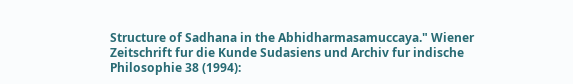Structure of Sadhana in the Abhidharmasamuccaya." Wiener Zeitschrift fur die Kunde Sudasiens und Archiv fur indische Philosophie 38 (1994):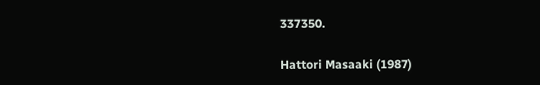337350.

Hattori Masaaki (1987)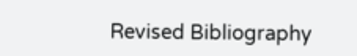Revised Bibliography